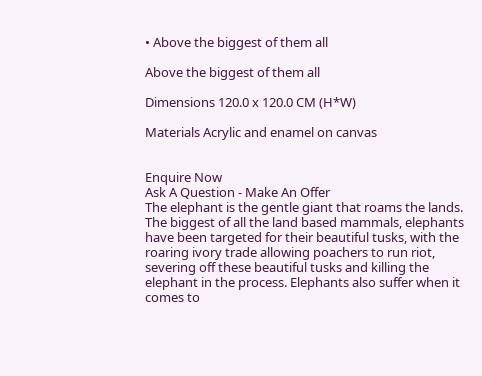• Above the biggest of them all

Above the biggest of them all

Dimensions 120.0 x 120.0 CM (H*W)

Materials Acrylic and enamel on canvas


Enquire Now
Ask A Question - Make An Offer
The elephant is the gentle giant that roams the lands. The biggest of all the land based mammals, elephants have been targeted for their beautiful tusks, with the roaring ivory trade allowing poachers to run riot, severing off these beautiful tusks and killing the elephant in the process. Elephants also suffer when it comes to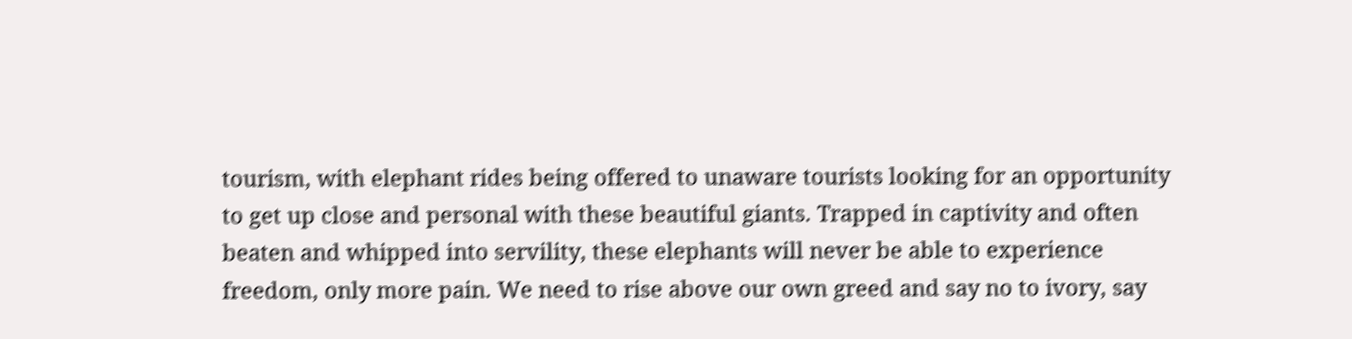tourism, with elephant rides being offered to unaware tourists looking for an opportunity to get up close and personal with these beautiful giants. Trapped in captivity and often beaten and whipped into servility, these elephants will never be able to experience freedom, only more pain. We need to rise above our own greed and say no to ivory, say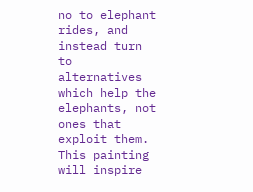no to elephant rides, and instead turn to alternatives which help the elephants, not ones that exploit them. This painting will inspire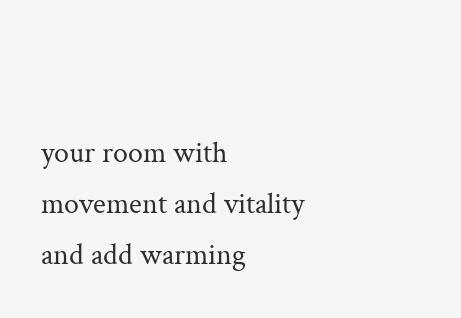your room with movement and vitality and add warming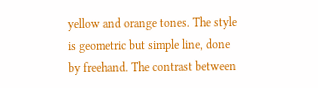yellow and orange tones. The style is geometric but simple line, done by freehand. The contrast between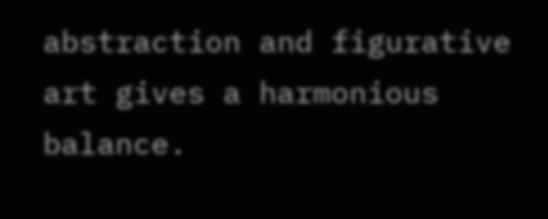abstraction and figurative art gives a harmonious balance.